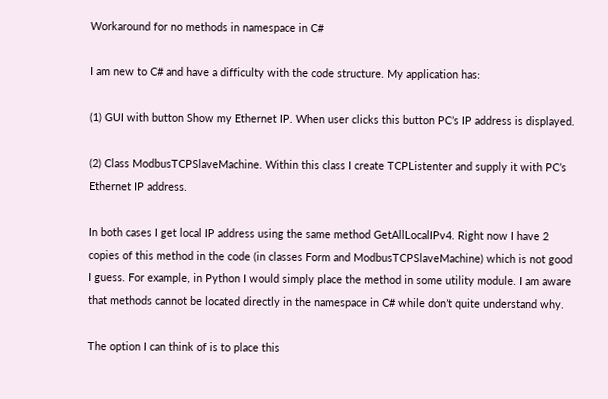Workaround for no methods in namespace in C#

I am new to C# and have a difficulty with the code structure. My application has:

(1) GUI with button Show my Ethernet IP. When user clicks this button PC’s IP address is displayed.

(2) Class ModbusTCPSlaveMachine. Within this class I create TCPListenter and supply it with PC’s Ethernet IP address.

In both cases I get local IP address using the same method GetAllLocalIPv4. Right now I have 2 copies of this method in the code (in classes Form and ModbusTCPSlaveMachine) which is not good I guess. For example, in Python I would simply place the method in some utility module. I am aware that methods cannot be located directly in the namespace in C# while don’t quite understand why.

The option I can think of is to place this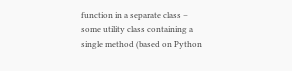function in a separate class – some utility class containing a single method (based on Python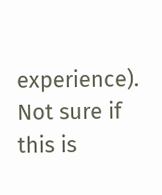experience). Not sure if this is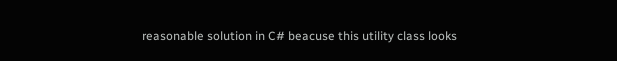reasonable solution in C# beacuse this utility class looks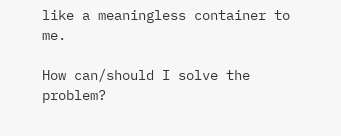like a meaningless container to me.

How can/should I solve the problem?